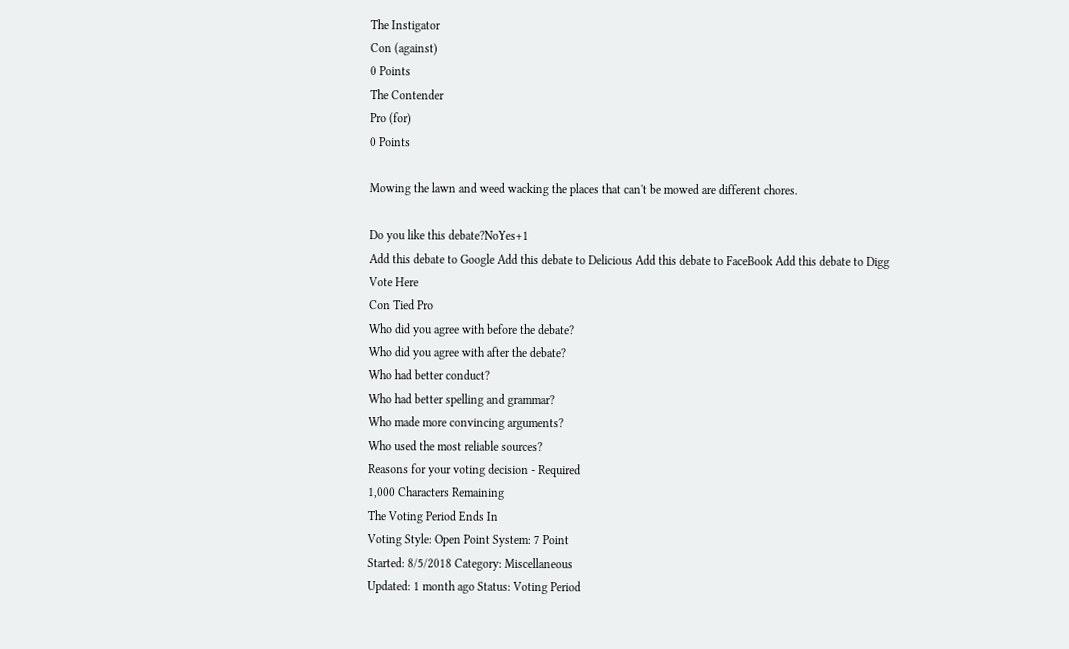The Instigator
Con (against)
0 Points
The Contender
Pro (for)
0 Points

Mowing the lawn and weed wacking the places that can't be mowed are different chores.

Do you like this debate?NoYes+1
Add this debate to Google Add this debate to Delicious Add this debate to FaceBook Add this debate to Digg
Vote Here
Con Tied Pro
Who did you agree with before the debate?
Who did you agree with after the debate?
Who had better conduct?
Who had better spelling and grammar?
Who made more convincing arguments?
Who used the most reliable sources?
Reasons for your voting decision - Required
1,000 Characters Remaining
The Voting Period Ends In
Voting Style: Open Point System: 7 Point
Started: 8/5/2018 Category: Miscellaneous
Updated: 1 month ago Status: Voting Period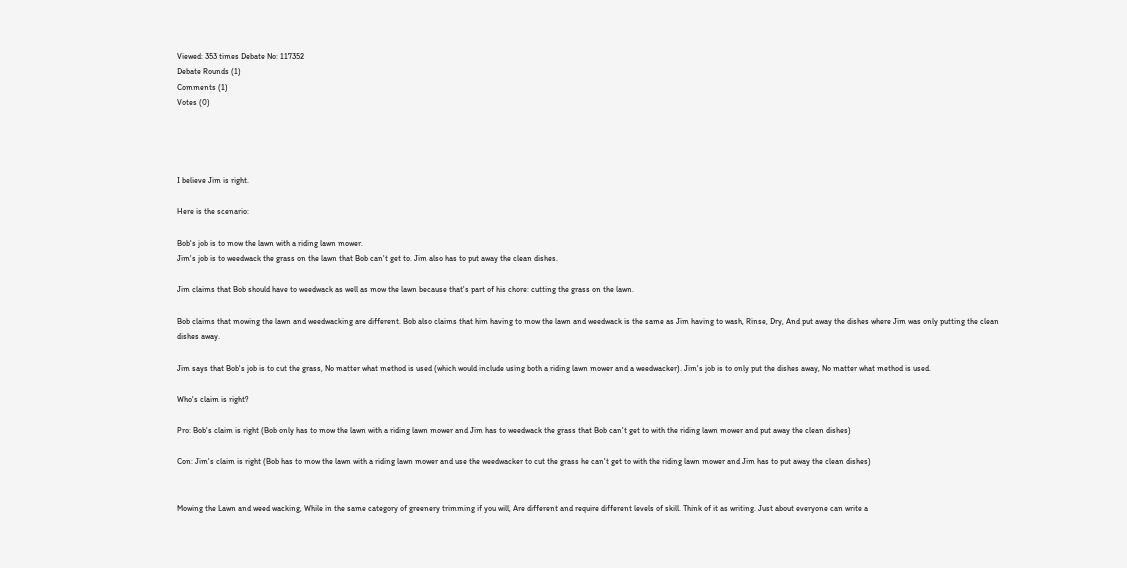Viewed: 353 times Debate No: 117352
Debate Rounds (1)
Comments (1)
Votes (0)




I believe Jim is right.

Here is the scenario:

Bob's job is to mow the lawn with a riding lawn mower.
Jim's job is to weedwack the grass on the lawn that Bob can't get to. Jim also has to put away the clean dishes.

Jim claims that Bob should have to weedwack as well as mow the lawn because that's part of his chore: cutting the grass on the lawn.

Bob claims that mowing the lawn and weedwacking are different. Bob also claims that him having to mow the lawn and weedwack is the same as Jim having to wash, Rinse, Dry, And put away the dishes where Jim was only putting the clean dishes away.

Jim says that Bob's job is to cut the grass, No matter what method is used (which would include using both a riding lawn mower and a weedwacker). Jim's job is to only put the dishes away, No matter what method is used.

Who's claim is right?

Pro: Bob's claim is right (Bob only has to mow the lawn with a riding lawn mower and Jim has to weedwack the grass that Bob can't get to with the riding lawn mower and put away the clean dishes)

Con: Jim's claim is right (Bob has to mow the lawn with a riding lawn mower and use the weedwacker to cut the grass he can't get to with the riding lawn mower and Jim has to put away the clean dishes)


Mowing the Lawn and weed wacking, While in the same category of greenery trimming if you will, Are different and require different levels of skill. Think of it as writing. Just about everyone can write a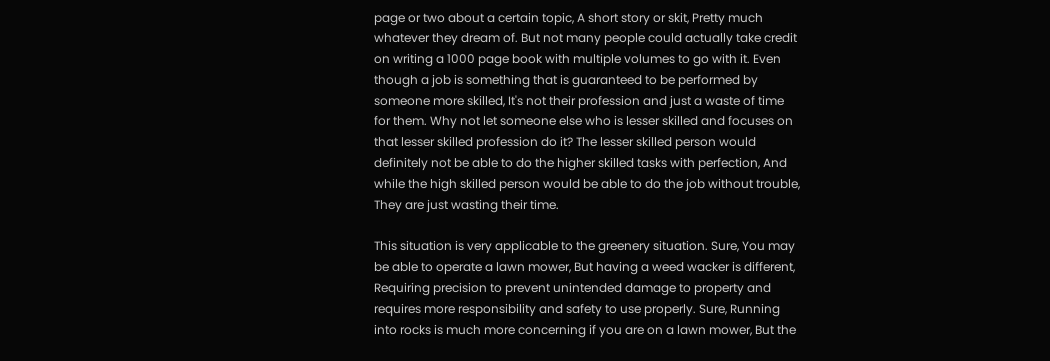page or two about a certain topic, A short story or skit, Pretty much whatever they dream of. But not many people could actually take credit on writing a 1000 page book with multiple volumes to go with it. Even though a job is something that is guaranteed to be performed by someone more skilled, It's not their profession and just a waste of time for them. Why not let someone else who is lesser skilled and focuses on that lesser skilled profession do it? The lesser skilled person would definitely not be able to do the higher skilled tasks with perfection, And while the high skilled person would be able to do the job without trouble, They are just wasting their time.

This situation is very applicable to the greenery situation. Sure, You may be able to operate a lawn mower, But having a weed wacker is different, Requiring precision to prevent unintended damage to property and requires more responsibility and safety to use properly. Sure, Running into rocks is much more concerning if you are on a lawn mower, But the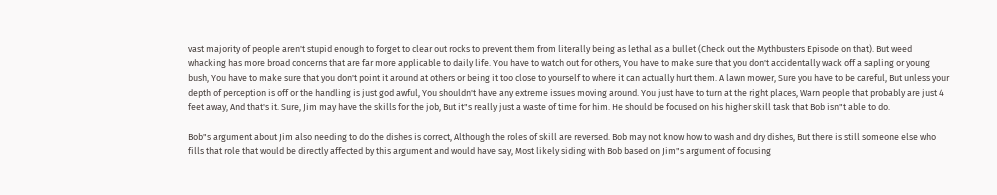vast majority of people aren't stupid enough to forget to clear out rocks to prevent them from literally being as lethal as a bullet (Check out the Mythbusters Episode on that). But weed whacking has more broad concerns that are far more applicable to daily life. You have to watch out for others, You have to make sure that you don't accidentally wack off a sapling or young bush, You have to make sure that you don't point it around at others or being it too close to yourself to where it can actually hurt them. A lawn mower, Sure you have to be careful, But unless your depth of perception is off or the handling is just god awful, You shouldn't have any extreme issues moving around. You just have to turn at the right places, Warn people that probably are just 4 feet away, And that's it. Sure, Jim may have the skills for the job, But it"s really just a waste of time for him. He should be focused on his higher skill task that Bob isn"t able to do.

Bob"s argument about Jim also needing to do the dishes is correct, Although the roles of skill are reversed. Bob may not know how to wash and dry dishes, But there is still someone else who fills that role that would be directly affected by this argument and would have say, Most likely siding with Bob based on Jim"s argument of focusing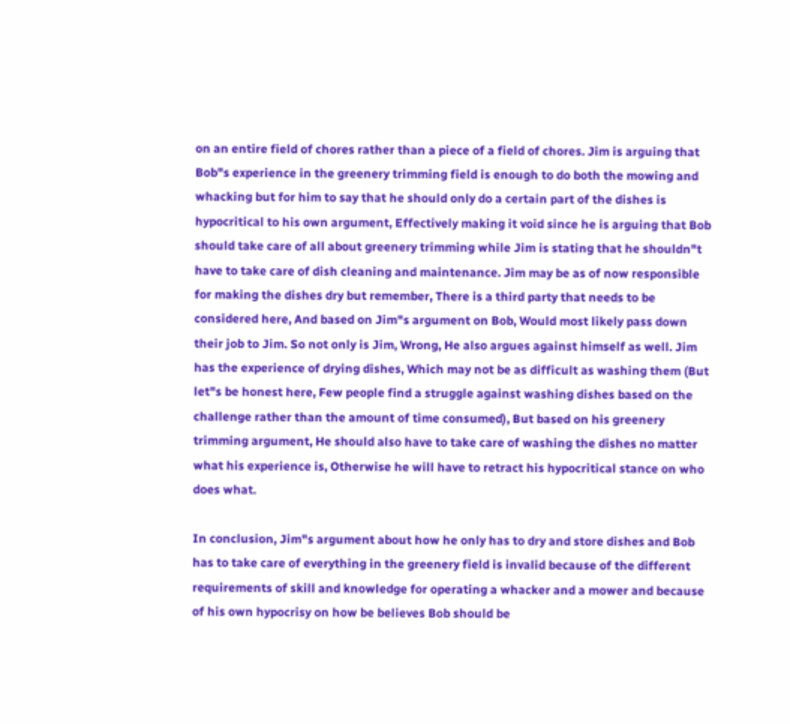on an entire field of chores rather than a piece of a field of chores. Jim is arguing that Bob"s experience in the greenery trimming field is enough to do both the mowing and whacking but for him to say that he should only do a certain part of the dishes is hypocritical to his own argument, Effectively making it void since he is arguing that Bob should take care of all about greenery trimming while Jim is stating that he shouldn"t have to take care of dish cleaning and maintenance. Jim may be as of now responsible for making the dishes dry but remember, There is a third party that needs to be considered here, And based on Jim"s argument on Bob, Would most likely pass down their job to Jim. So not only is Jim, Wrong, He also argues against himself as well. Jim has the experience of drying dishes, Which may not be as difficult as washing them (But let"s be honest here, Few people find a struggle against washing dishes based on the challenge rather than the amount of time consumed), But based on his greenery trimming argument, He should also have to take care of washing the dishes no matter what his experience is, Otherwise he will have to retract his hypocritical stance on who does what.

In conclusion, Jim"s argument about how he only has to dry and store dishes and Bob has to take care of everything in the greenery field is invalid because of the different requirements of skill and knowledge for operating a whacker and a mower and because of his own hypocrisy on how be believes Bob should be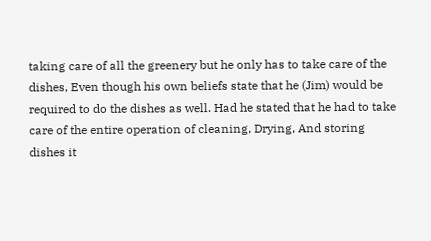taking care of all the greenery but he only has to take care of the dishes, Even though his own beliefs state that he (Jim) would be required to do the dishes as well. Had he stated that he had to take care of the entire operation of cleaning, Drying, And storing dishes it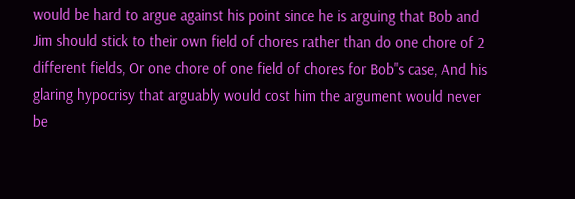would be hard to argue against his point since he is arguing that Bob and Jim should stick to their own field of chores rather than do one chore of 2 different fields, Or one chore of one field of chores for Bob"s case, And his glaring hypocrisy that arguably would cost him the argument would never be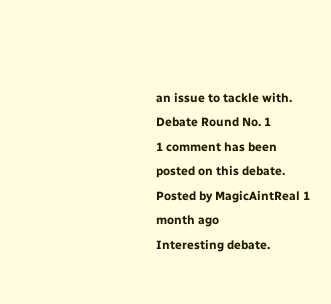an issue to tackle with.
Debate Round No. 1
1 comment has been posted on this debate.
Posted by MagicAintReal 1 month ago
Interesting debate.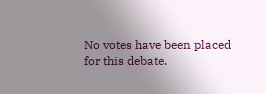No votes have been placed for this debate.